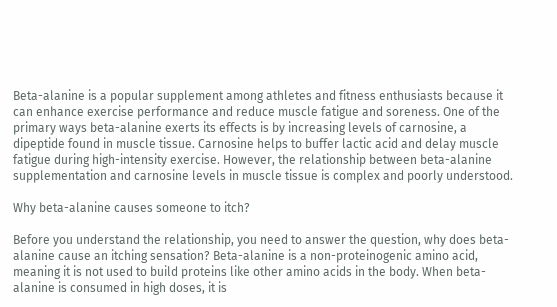Beta-alanine is a popular supplement among athletes and fitness enthusiasts because it can enhance exercise performance and reduce muscle fatigue and soreness. One of the primary ways beta-alanine exerts its effects is by increasing levels of carnosine, a dipeptide found in muscle tissue. Carnosine helps to buffer lactic acid and delay muscle fatigue during high-intensity exercise. However, the relationship between beta-alanine supplementation and carnosine levels in muscle tissue is complex and poorly understood.

Why beta-alanine causes someone to itch?

Before you understand the relationship, you need to answer the question, why does beta-alanine cause an itching sensation? Beta-alanine is a non-proteinogenic amino acid, meaning it is not used to build proteins like other amino acids in the body. When beta-alanine is consumed in high doses, it is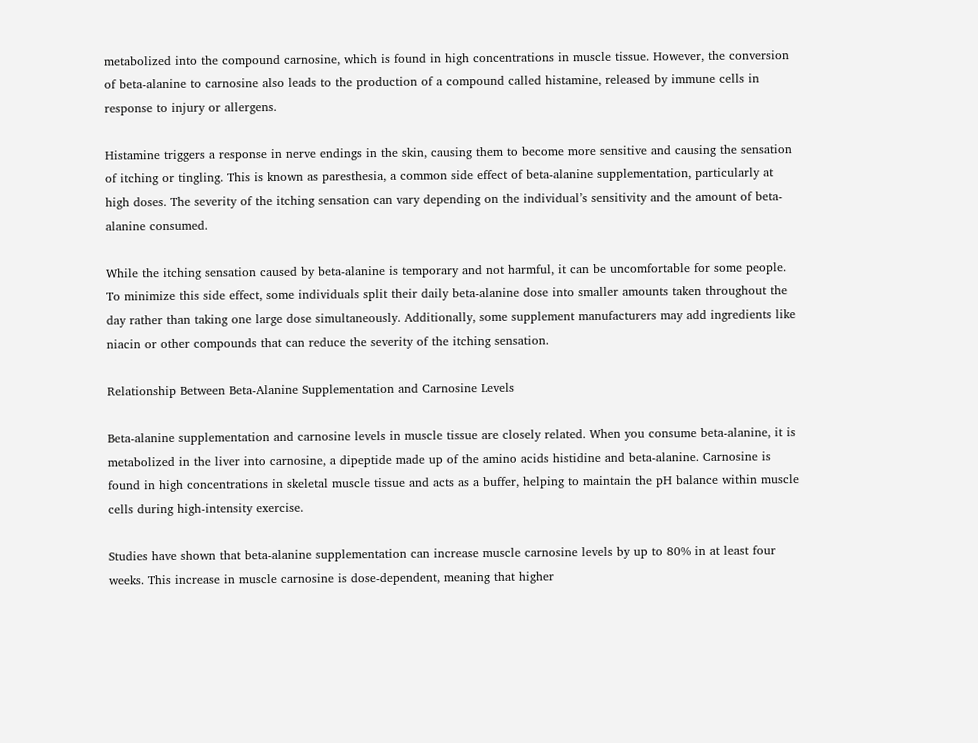metabolized into the compound carnosine, which is found in high concentrations in muscle tissue. However, the conversion of beta-alanine to carnosine also leads to the production of a compound called histamine, released by immune cells in response to injury or allergens.

Histamine triggers a response in nerve endings in the skin, causing them to become more sensitive and causing the sensation of itching or tingling. This is known as paresthesia, a common side effect of beta-alanine supplementation, particularly at high doses. The severity of the itching sensation can vary depending on the individual’s sensitivity and the amount of beta-alanine consumed.

While the itching sensation caused by beta-alanine is temporary and not harmful, it can be uncomfortable for some people. To minimize this side effect, some individuals split their daily beta-alanine dose into smaller amounts taken throughout the day rather than taking one large dose simultaneously. Additionally, some supplement manufacturers may add ingredients like niacin or other compounds that can reduce the severity of the itching sensation.

Relationship Between Beta-Alanine Supplementation and Carnosine Levels

Beta-alanine supplementation and carnosine levels in muscle tissue are closely related. When you consume beta-alanine, it is metabolized in the liver into carnosine, a dipeptide made up of the amino acids histidine and beta-alanine. Carnosine is found in high concentrations in skeletal muscle tissue and acts as a buffer, helping to maintain the pH balance within muscle cells during high-intensity exercise.

Studies have shown that beta-alanine supplementation can increase muscle carnosine levels by up to 80% in at least four weeks. This increase in muscle carnosine is dose-dependent, meaning that higher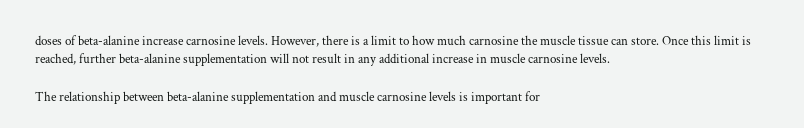doses of beta-alanine increase carnosine levels. However, there is a limit to how much carnosine the muscle tissue can store. Once this limit is reached, further beta-alanine supplementation will not result in any additional increase in muscle carnosine levels.

The relationship between beta-alanine supplementation and muscle carnosine levels is important for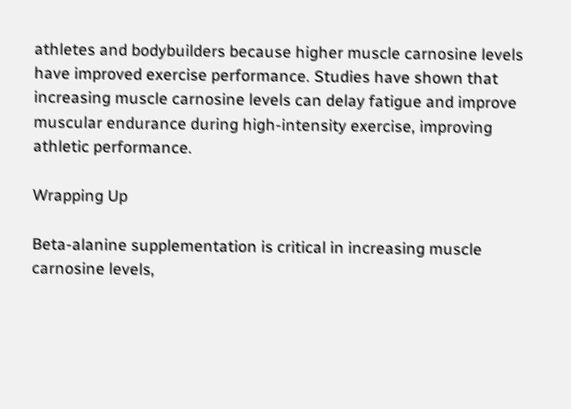athletes and bodybuilders because higher muscle carnosine levels have improved exercise performance. Studies have shown that increasing muscle carnosine levels can delay fatigue and improve muscular endurance during high-intensity exercise, improving athletic performance.

Wrapping Up

Beta-alanine supplementation is critical in increasing muscle carnosine levels,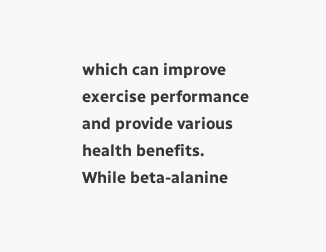which can improve exercise performance and provide various health benefits. While beta-alanine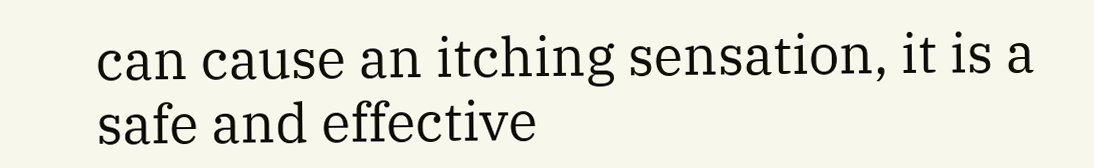can cause an itching sensation, it is a safe and effective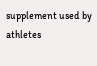supplement used by athletes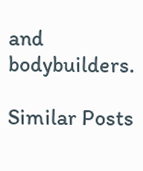and bodybuilders.

Similar Posts